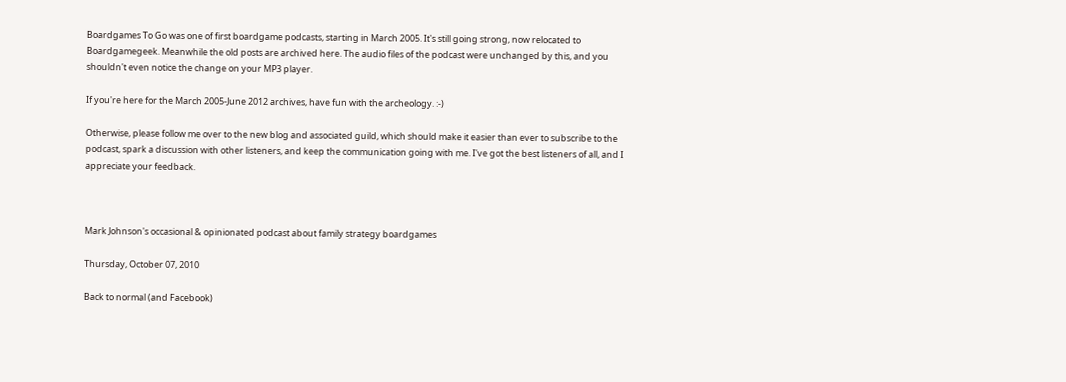Boardgames To Go was one of first boardgame podcasts, starting in March 2005. It's still going strong, now relocated to Boardgamegeek. Meanwhile the old posts are archived here. The audio files of the podcast were unchanged by this, and you shouldn't even notice the change on your MP3 player.

If you're here for the March 2005-June 2012 archives, have fun with the archeology. :-)

Otherwise, please follow me over to the new blog and associated guild, which should make it easier than ever to subscribe to the podcast, spark a discussion with other listeners, and keep the communication going with me. I've got the best listeners of all, and I appreciate your feedback.



Mark Johnson's occasional & opinionated podcast about family strategy boardgames

Thursday, October 07, 2010

Back to normal (and Facebook)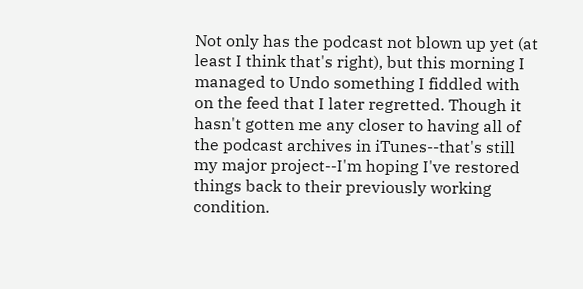Not only has the podcast not blown up yet (at least I think that's right), but this morning I managed to Undo something I fiddled with on the feed that I later regretted. Though it hasn't gotten me any closer to having all of the podcast archives in iTunes--that's still my major project--I'm hoping I've restored things back to their previously working condition.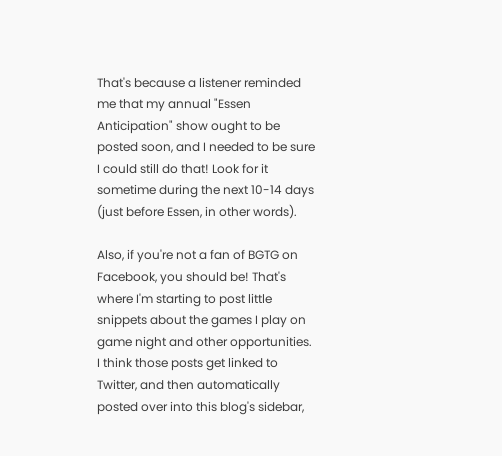That's because a listener reminded me that my annual "Essen Anticipation" show ought to be posted soon, and I needed to be sure I could still do that! Look for it sometime during the next 10-14 days (just before Essen, in other words).

Also, if you're not a fan of BGTG on Facebook, you should be! That's where I'm starting to post little snippets about the games I play on game night and other opportunities. I think those posts get linked to Twitter, and then automatically posted over into this blog's sidebar,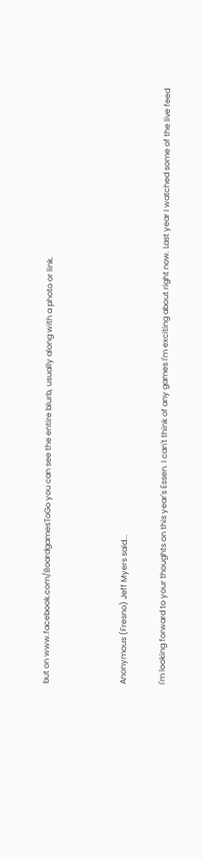but on www.facebook.com/BoardgamesToGo you can see the entire blurb, usually along with a photo or link.



Anonymous (Fresno) Jeff Myers said...

I'm looking forward to your thoughts on this year's Essen. I can't think of any games I'm exciting about right now. Last year I watched some of the live feed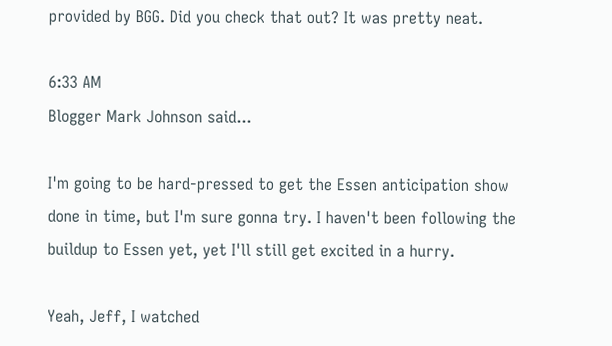provided by BGG. Did you check that out? It was pretty neat.

6:33 AM
Blogger Mark Johnson said...

I'm going to be hard-pressed to get the Essen anticipation show done in time, but I'm sure gonna try. I haven't been following the buildup to Essen yet, yet I'll still get excited in a hurry.

Yeah, Jeff, I watched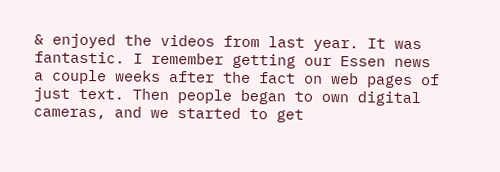& enjoyed the videos from last year. It was fantastic. I remember getting our Essen news a couple weeks after the fact on web pages of just text. Then people began to own digital cameras, and we started to get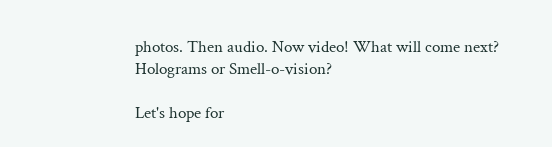photos. Then audio. Now video! What will come next? Holograms or Smell-o-vision?

Let's hope for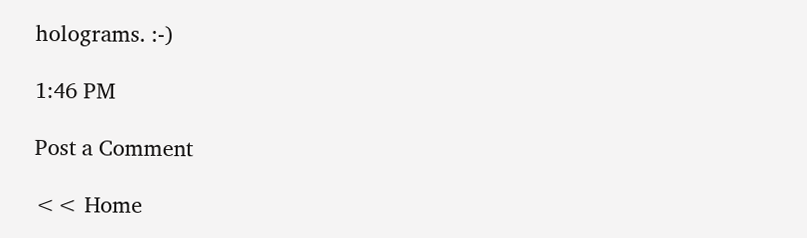holograms. :-)

1:46 PM

Post a Comment

<< Home